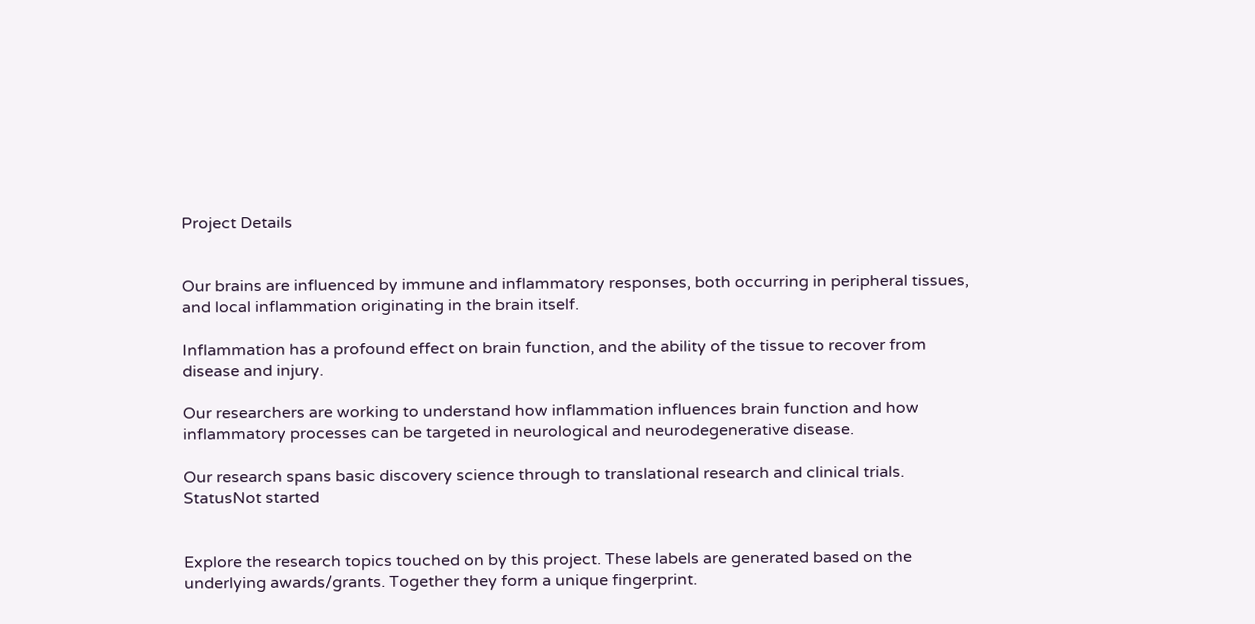Project Details


Our brains are influenced by immune and inflammatory responses, both occurring in peripheral tissues, and local inflammation originating in the brain itself.

Inflammation has a profound effect on brain function, and the ability of the tissue to recover from disease and injury.

Our researchers are working to understand how inflammation influences brain function and how inflammatory processes can be targeted in neurological and neurodegenerative disease.

Our research spans basic discovery science through to translational research and clinical trials.
StatusNot started


Explore the research topics touched on by this project. These labels are generated based on the underlying awards/grants. Together they form a unique fingerprint.